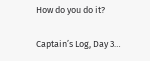How do you do it?

Captain’s Log, Day 3…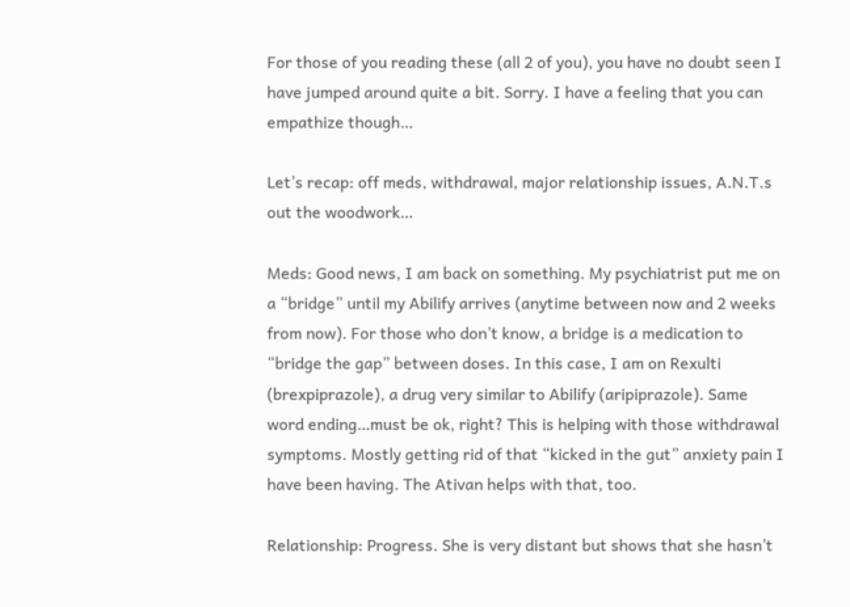For those of you reading these (all 2 of you), you have no doubt seen I have jumped around quite a bit. Sorry. I have a feeling that you can empathize though…

Let’s recap: off meds, withdrawal, major relationship issues, A.N.T.s out the woodwork…

Meds: Good news, I am back on something. My psychiatrist put me on a “bridge” until my Abilify arrives (anytime between now and 2 weeks from now). For those who don’t know, a bridge is a medication to “bridge the gap” between doses. In this case, I am on Rexulti (brexpiprazole), a drug very similar to Abilify (aripiprazole). Same word ending…must be ok, right? This is helping with those withdrawal symptoms. Mostly getting rid of that “kicked in the gut” anxiety pain I have been having. The Ativan helps with that, too.

Relationship: Progress. She is very distant but shows that she hasn’t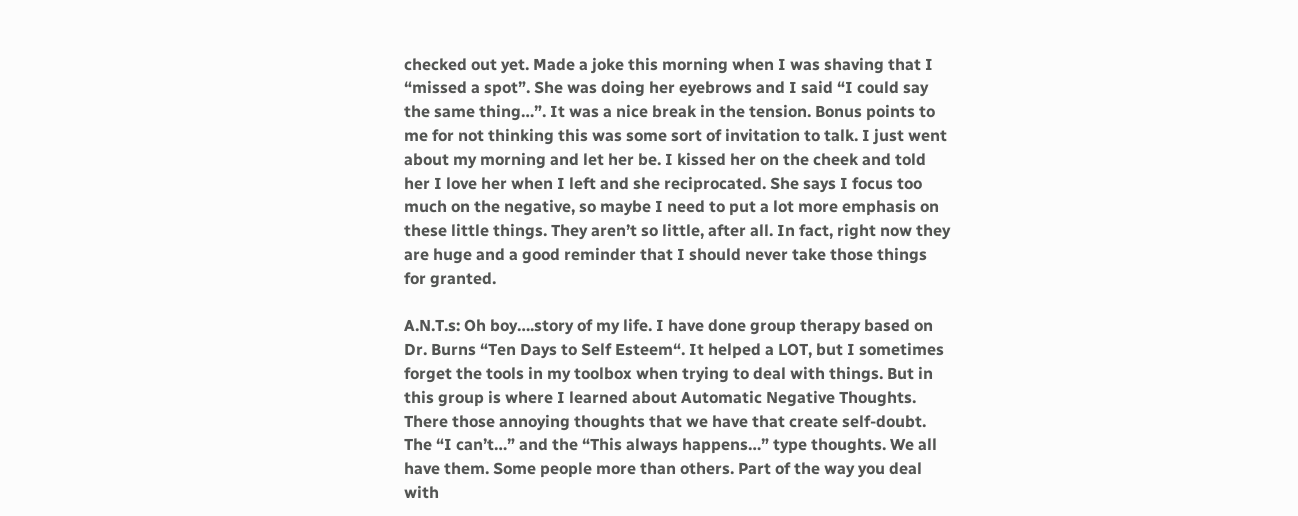checked out yet. Made a joke this morning when I was shaving that I “missed a spot”. She was doing her eyebrows and I said “I could say the same thing…”. It was a nice break in the tension. Bonus points to me for not thinking this was some sort of invitation to talk. I just went about my morning and let her be. I kissed her on the cheek and told her I love her when I left and she reciprocated. She says I focus too much on the negative, so maybe I need to put a lot more emphasis on these little things. They aren’t so little, after all. In fact, right now they are huge and a good reminder that I should never take those things for granted.

A.N.T.s: Oh boy….story of my life. I have done group therapy based on Dr. Burns “Ten Days to Self Esteem“. It helped a LOT, but I sometimes forget the tools in my toolbox when trying to deal with things. But in this group is where I learned about Automatic Negative Thoughts. There those annoying thoughts that we have that create self-doubt. The “I can’t…” and the “This always happens…” type thoughts. We all have them. Some people more than others. Part of the way you deal with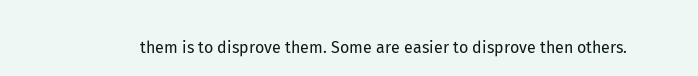them is to disprove them. Some are easier to disprove then others.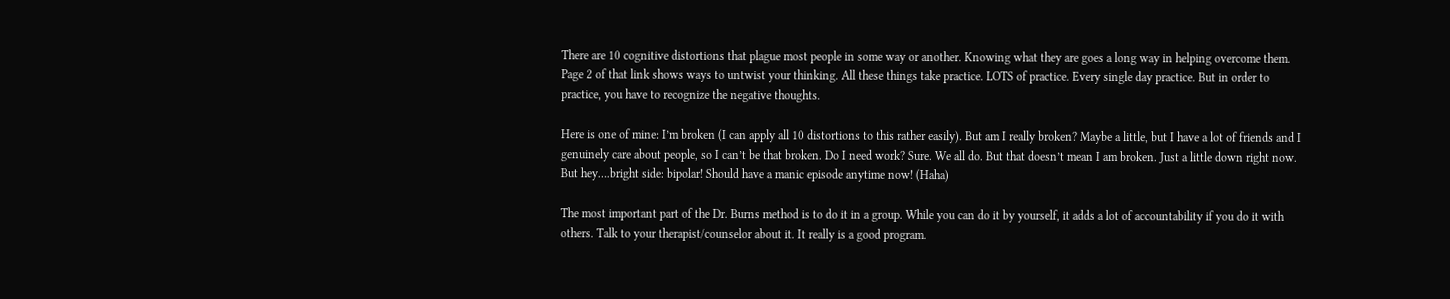There are 10 cognitive distortions that plague most people in some way or another. Knowing what they are goes a long way in helping overcome them. Page 2 of that link shows ways to untwist your thinking. All these things take practice. LOTS of practice. Every single day practice. But in order to practice, you have to recognize the negative thoughts.

Here is one of mine: I’m broken (I can apply all 10 distortions to this rather easily). But am I really broken? Maybe a little, but I have a lot of friends and I genuinely care about people, so I can’t be that broken. Do I need work? Sure. We all do. But that doesn’t mean I am broken. Just a little down right now. But hey….bright side: bipolar! Should have a manic episode anytime now! (Haha)

The most important part of the Dr. Burns method is to do it in a group. While you can do it by yourself, it adds a lot of accountability if you do it with others. Talk to your therapist/counselor about it. It really is a good program.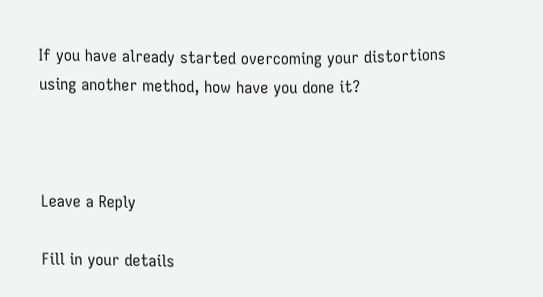If you have already started overcoming your distortions using another method, how have you done it?



Leave a Reply

Fill in your details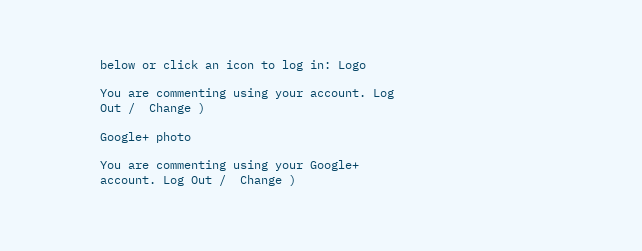below or click an icon to log in: Logo

You are commenting using your account. Log Out /  Change )

Google+ photo

You are commenting using your Google+ account. Log Out /  Change )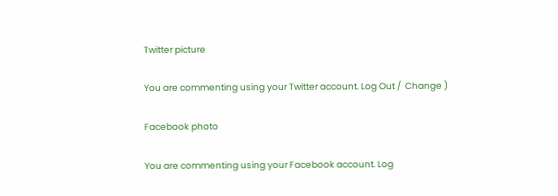Twitter picture

You are commenting using your Twitter account. Log Out /  Change )

Facebook photo

You are commenting using your Facebook account. Log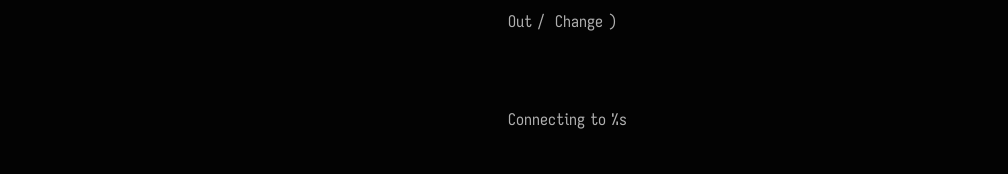Out /  Change )


Connecting to %s